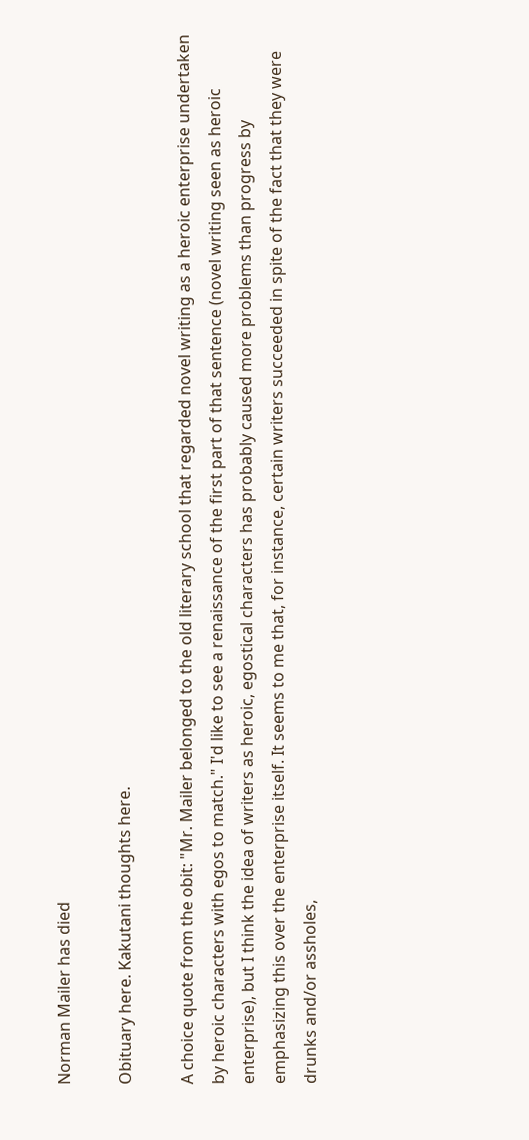Norman Mailer has died

Obituary here. Kakutani thoughts here.

A choice quote from the obit: "Mr. Mailer belonged to the old literary school that regarded novel writing as a heroic enterprise undertaken by heroic characters with egos to match." I'd like to see a renaissance of the first part of that sentence (novel writing seen as heroic enterprise), but I think the idea of writers as heroic, egostical characters has probably caused more problems than progress by emphasizing this over the enterprise itself. It seems to me that, for instance, certain writers succeeded in spite of the fact that they were drunks and/or assholes,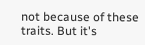not because of these traits. But it's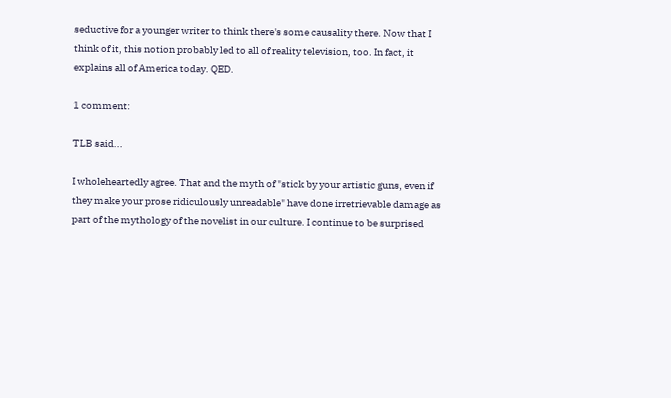seductive for a younger writer to think there's some causality there. Now that I think of it, this notion probably led to all of reality television, too. In fact, it explains all of America today. QED.

1 comment:

TLB said...

I wholeheartedly agree. That and the myth of "stick by your artistic guns, even if they make your prose ridiculously unreadable" have done irretrievable damage as part of the mythology of the novelist in our culture. I continue to be surprised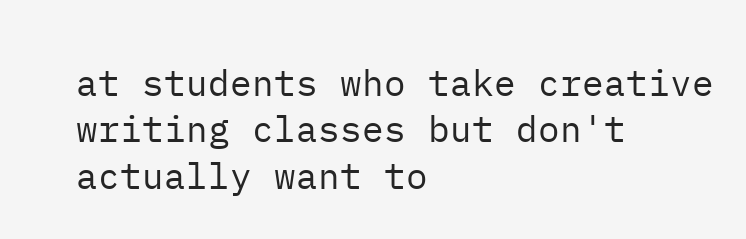at students who take creative writing classes but don't actually want to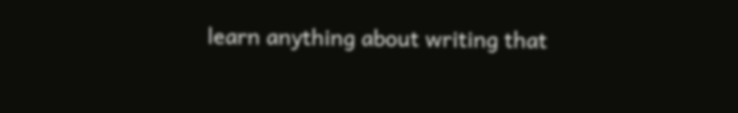learn anything about writing that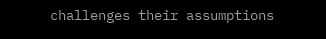challenges their assumptions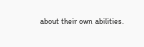about their own abilities.